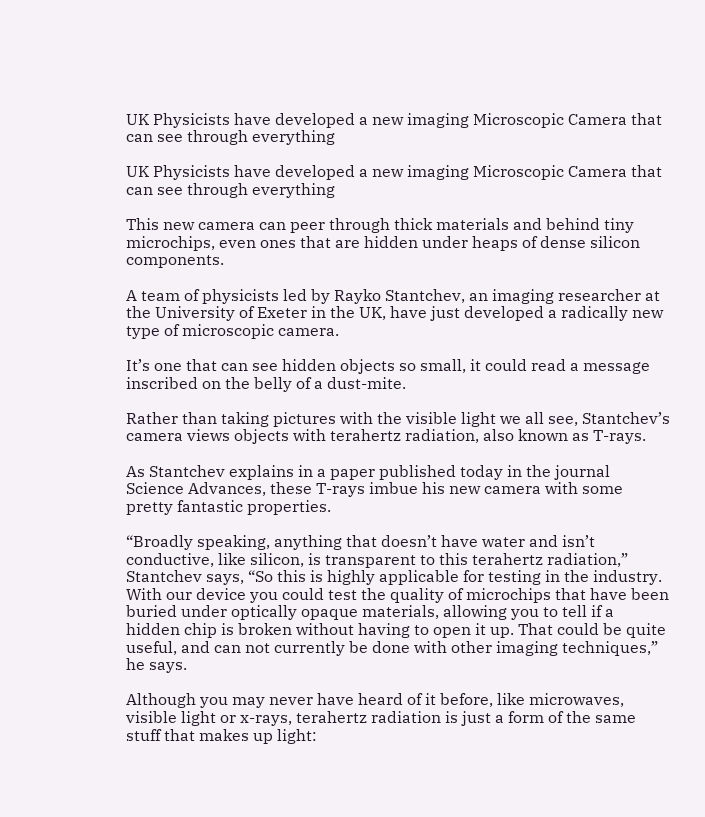UK Physicists have developed a new imaging Microscopic Camera that can see through everything

UK Physicists have developed a new imaging Microscopic Camera that can see through everything

This new camera can peer through thick materials and behind tiny microchips, even ones that are hidden under heaps of dense silicon components.

A team of physicists led by Rayko Stantchev, an imaging researcher at the University of Exeter in the UK, have just developed a radically new type of microscopic camera.

It’s one that can see hidden objects so small, it could read a message inscribed on the belly of a dust-mite.

Rather than taking pictures with the visible light we all see, Stantchev’s camera views objects with terahertz radiation, also known as T-rays.

As Stantchev explains in a paper published today in the journal Science Advances, these T-rays imbue his new camera with some pretty fantastic properties.

“Broadly speaking, anything that doesn’t have water and isn’t conductive, like silicon, is transparent to this terahertz radiation,” Stantchev says, “So this is highly applicable for testing in the industry. With our device you could test the quality of microchips that have been buried under optically opaque materials, allowing you to tell if a hidden chip is broken without having to open it up. That could be quite useful, and can not currently be done with other imaging techniques,” he says.

Although you may never have heard of it before, like microwaves, visible light or x-rays, terahertz radiation is just a form of the same stuff that makes up light: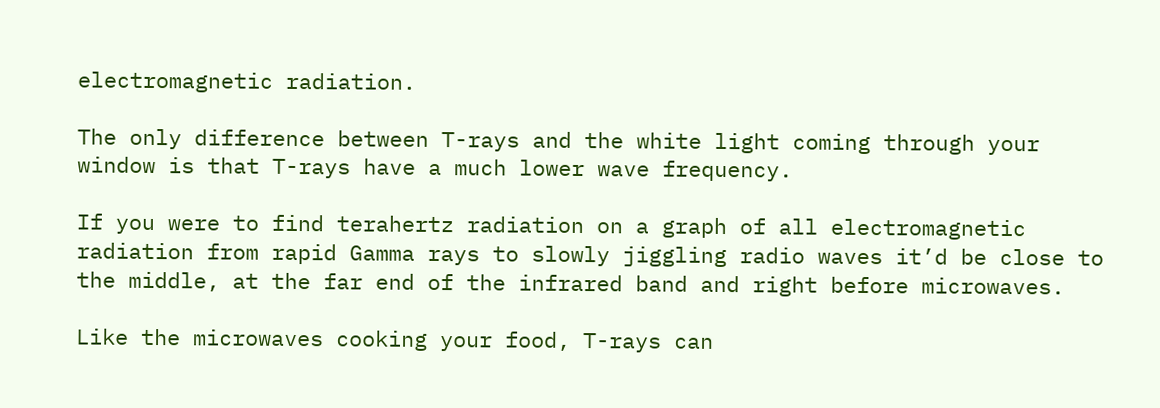electromagnetic radiation.

The only difference between T-rays and the white light coming through your window is that T-rays have a much lower wave frequency.

If you were to find terahertz radiation on a graph of all electromagnetic radiation from rapid Gamma rays to slowly jiggling radio waves it’d be close to the middle, at the far end of the infrared band and right before microwaves.

Like the microwaves cooking your food, T-rays can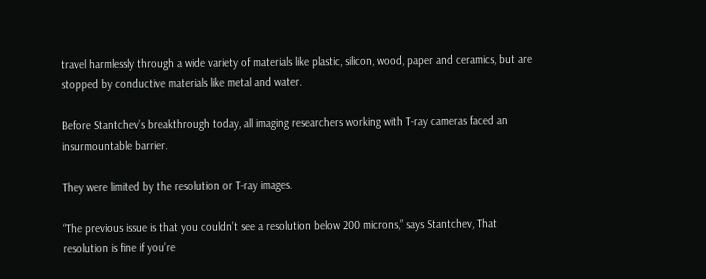travel harmlessly through a wide variety of materials like plastic, silicon, wood, paper and ceramics, but are stopped by conductive materials like metal and water.

Before Stantchev’s breakthrough today, all imaging researchers working with T-ray cameras faced an insurmountable barrier.

They were limited by the resolution or T-ray images.

“The previous issue is that you couldn’t see a resolution below 200 microns,” says Stantchev, That resolution is fine if you’re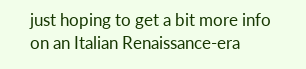just hoping to get a bit more info on an Italian Renaissance-era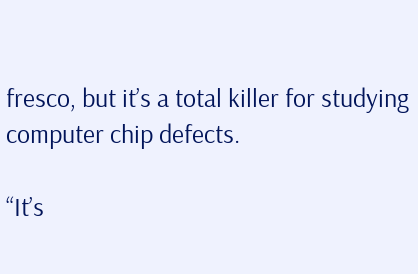fresco, but it’s a total killer for studying computer chip defects.

“It’s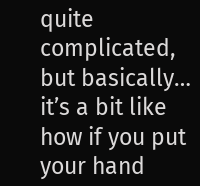quite complicated, but basically… it’s a bit like how if you put your hand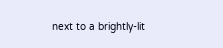next to a brightly-lit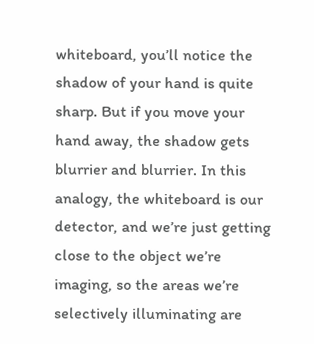whiteboard, you’ll notice the shadow of your hand is quite sharp. But if you move your hand away, the shadow gets blurrier and blurrier. In this analogy, the whiteboard is our detector, and we’re just getting close to the object we’re imaging, so the areas we’re selectively illuminating are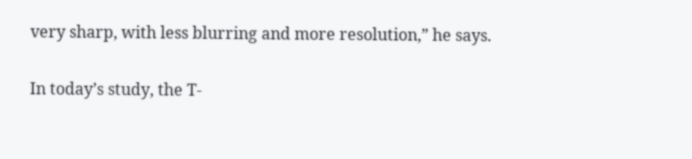very sharp, with less blurring and more resolution,” he says.

In today’s study, the T-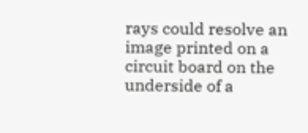rays could resolve an image printed on a circuit board on the underside of a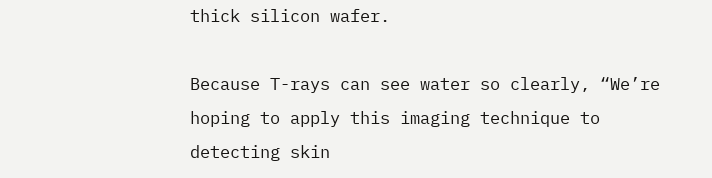thick silicon wafer.

Because T-rays can see water so clearly, “We’re hoping to apply this imaging technique to detecting skin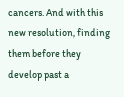cancers. And with this new resolution, finding them before they develop past a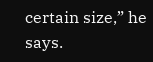certain size,” he says.